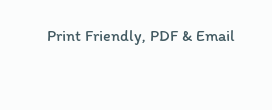Print Friendly, PDF & Email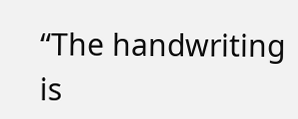“The handwriting is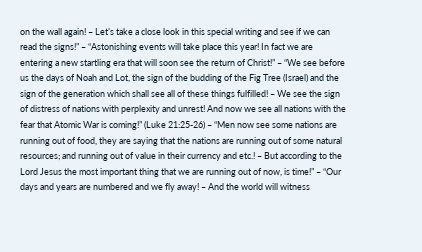on the wall again! – Let’s take a close look in this special writing and see if we can read the signs!” – “Astonishing events will take place this year! In fact we are entering a new startling era that will soon see the return of Christ!” – “We see before us the days of Noah and Lot, the sign of the budding of the Fig Tree (Israel) and the sign of the generation which shall see all of these things fulfilled! – We see the sign of distress of nations with perplexity and unrest! And now we see all nations with the fear that Atomic War is coming!” (Luke 21:25-26) – “Men now see some nations are running out of food, they are saying that the nations are running out of some natural resources; and running out of value in their currency and etc.! – But according to the Lord Jesus the most important thing that we are running out of now, is time!” – “Our days and years are numbered and we fly away! – And the world will witness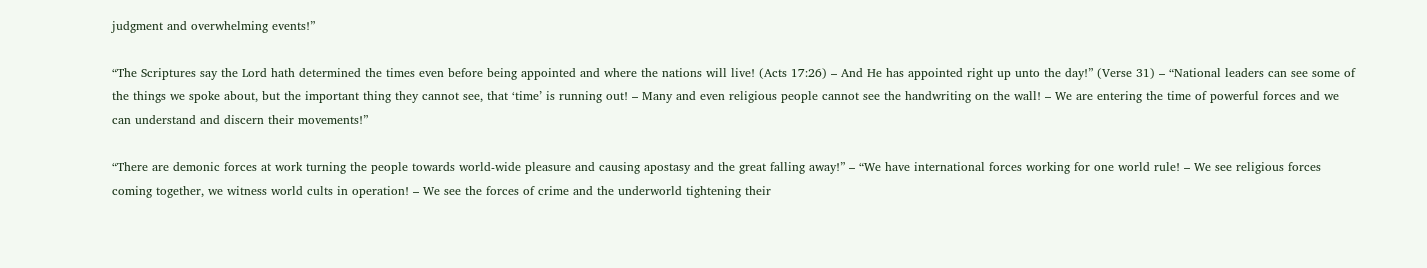judgment and overwhelming events!”

“The Scriptures say the Lord hath determined the times even before being appointed and where the nations will live! (Acts 17:26) – And He has appointed right up unto the day!” (Verse 31) – “National leaders can see some of the things we spoke about, but the important thing they cannot see, that ‘time’ is running out! – Many and even religious people cannot see the handwriting on the wall! – We are entering the time of powerful forces and we can understand and discern their movements!”

“There are demonic forces at work turning the people towards world-wide pleasure and causing apostasy and the great falling away!” – “We have international forces working for one world rule! – We see religious forces coming together, we witness world cults in operation! – We see the forces of crime and the underworld tightening their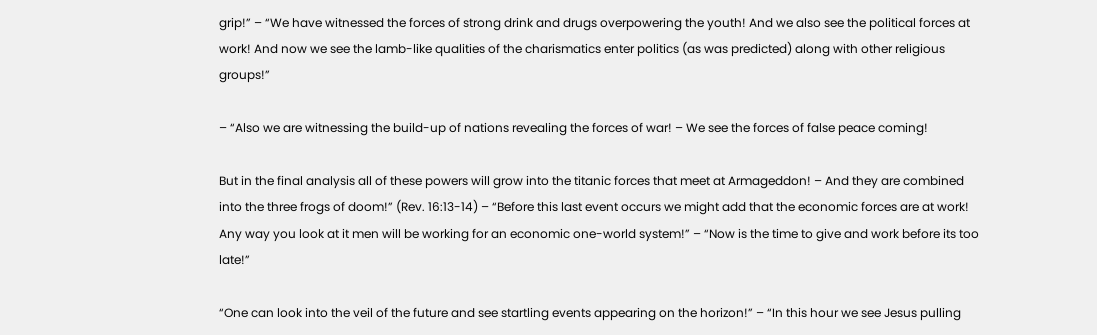grip!” – “We have witnessed the forces of strong drink and drugs overpowering the youth! And we also see the political forces at work! And now we see the lamb-like qualities of the charismatics enter politics (as was predicted) along with other religious groups!”

– “Also we are witnessing the build-up of nations revealing the forces of war! – We see the forces of false peace coming!

But in the final analysis all of these powers will grow into the titanic forces that meet at Armageddon! – And they are combined into the three frogs of doom!” (Rev. 16:13-14) – “Before this last event occurs we might add that the economic forces are at work! Any way you look at it men will be working for an economic one-world system!” – “Now is the time to give and work before its too late!”

“One can look into the veil of the future and see startling events appearing on the horizon!” – “In this hour we see Jesus pulling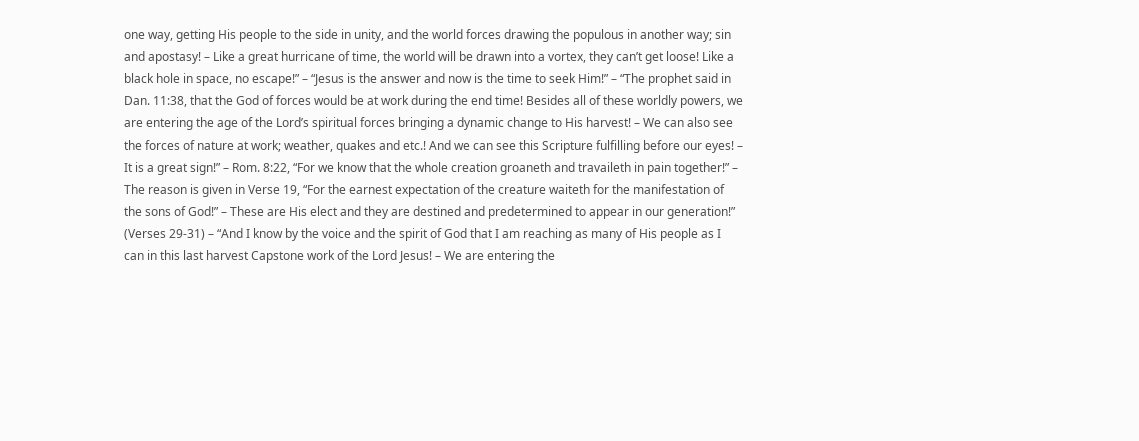one way, getting His people to the side in unity, and the world forces drawing the populous in another way; sin and apostasy! – Like a great hurricane of time, the world will be drawn into a vortex, they can’t get loose! Like a black hole in space, no escape!” – “Jesus is the answer and now is the time to seek Him!” – “The prophet said in Dan. 11:38, that the God of forces would be at work during the end time! Besides all of these worldly powers, we are entering the age of the Lord’s spiritual forces bringing a dynamic change to His harvest! – We can also see the forces of nature at work; weather, quakes and etc.! And we can see this Scripture fulfilling before our eyes! – It is a great sign!” – Rom. 8:22, “For we know that the whole creation groaneth and travaileth in pain together!” – The reason is given in Verse 19, “For the earnest expectation of the creature waiteth for the manifestation of the sons of God!” – These are His elect and they are destined and predetermined to appear in our generation!” (Verses 29-31) – “And I know by the voice and the spirit of God that I am reaching as many of His people as I can in this last harvest Capstone work of the Lord Jesus! – We are entering the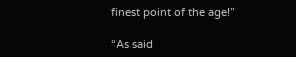finest point of the age!”

“As said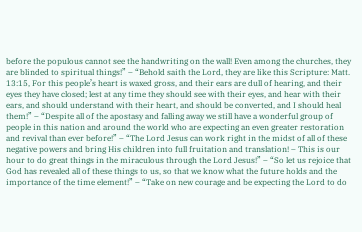before the populous cannot see the handwriting on the wall! Even among the churches, they are blinded to spiritual things!” – “Behold saith the Lord, they are like this Scripture: Matt. 13:15, For this people’s heart is waxed gross, and their ears are dull of hearing, and their eyes they have closed; lest at any time they should see with their eyes, and hear with their ears, and should understand with their heart, and should be converted, and I should heal them!” – “Despite all of the apostasy and falling away we still have a wonderful group of people in this nation and around the world who are expecting an even greater restoration and revival than ever before!” – “The Lord Jesus can work right in the midst of all of these negative powers and bring His children into full fruitation and translation! – This is our hour to do great things in the miraculous through the Lord Jesus!” – “So let us rejoice that God has revealed all of these things to us, so that we know what the future holds and the importance of the time element!” – “Take on new courage and be expecting the Lord to do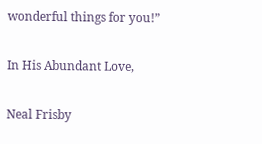wonderful things for you!”

In His Abundant Love,

Neal Frisby